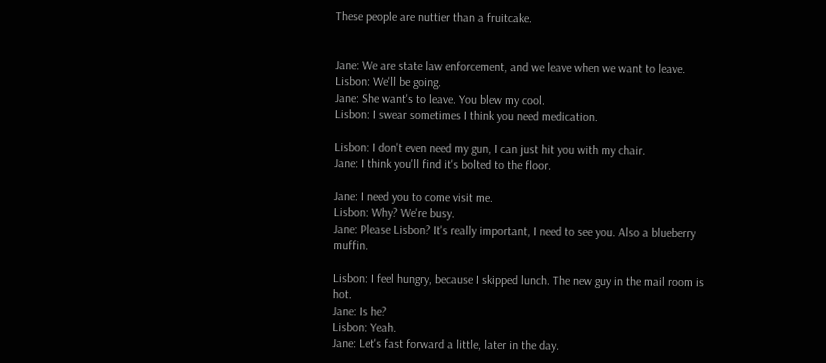These people are nuttier than a fruitcake.


Jane: We are state law enforcement, and we leave when we want to leave.
Lisbon: We'll be going.
Jane: She want's to leave. You blew my cool.
Lisbon: I swear sometimes I think you need medication.

Lisbon: I don't even need my gun, I can just hit you with my chair.
Jane: I think you'll find it's bolted to the floor.

Jane: I need you to come visit me.
Lisbon: Why? We're busy.
Jane: Please Lisbon? It's really important, I need to see you. Also a blueberry muffin.

Lisbon: I feel hungry, because I skipped lunch. The new guy in the mail room is hot.
Jane: Is he?
Lisbon: Yeah.
Jane: Let's fast forward a little, later in the day.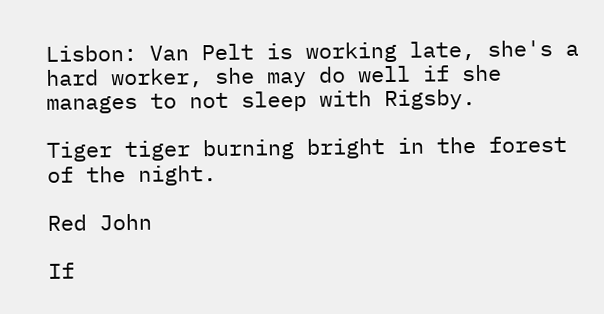Lisbon: Van Pelt is working late, she's a hard worker, she may do well if she manages to not sleep with Rigsby.

Tiger tiger burning bright in the forest of the night.

Red John

If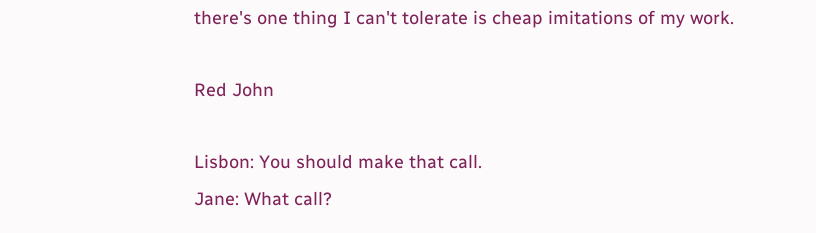there's one thing I can't tolerate is cheap imitations of my work.

Red John

Lisbon: You should make that call.
Jane: What call?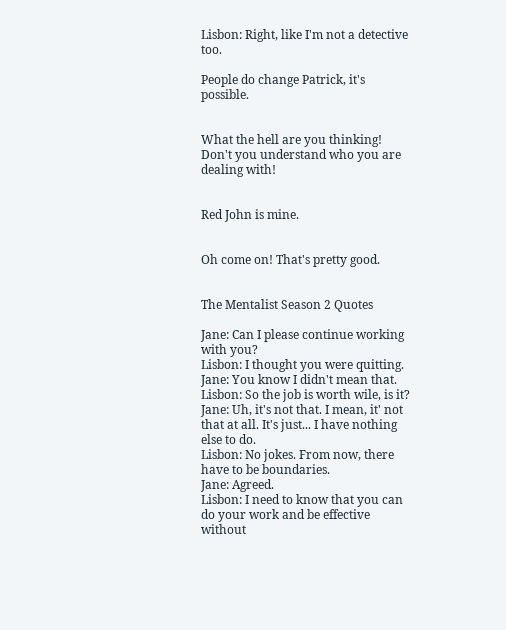Lisbon: Right, like I'm not a detective too.

People do change Patrick, it's possible.


What the hell are you thinking! Don't you understand who you are dealing with!


Red John is mine.


Oh come on! That's pretty good.


The Mentalist Season 2 Quotes

Jane: Can I please continue working with you?
Lisbon: I thought you were quitting.
Jane: You know I didn't mean that.
Lisbon: So the job is worth wile, is it?
Jane: Uh, it's not that. I mean, it' not that at all. It's just... I have nothing else to do.
Lisbon: No jokes. From now, there have to be boundaries.
Jane: Agreed.
Lisbon: I need to know that you can do your work and be effective without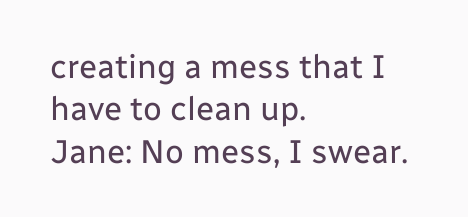creating a mess that I have to clean up.
Jane: No mess, I swear.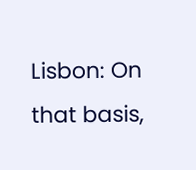Lisbon: On that basis,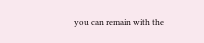you can remain with the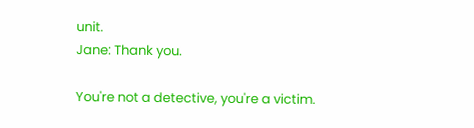unit.
Jane: Thank you.

You're not a detective, you're a victim.